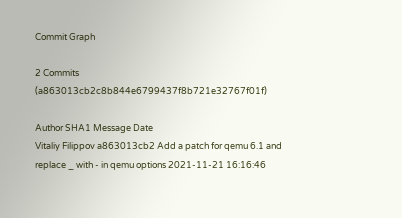Commit Graph

2 Commits (a863013cb2c8b844e6799437f8b721e32767f01f)

Author SHA1 Message Date
Vitaliy Filippov a863013cb2 Add a patch for qemu 6.1 and replace _ with - in qemu options 2021-11-21 16:16:46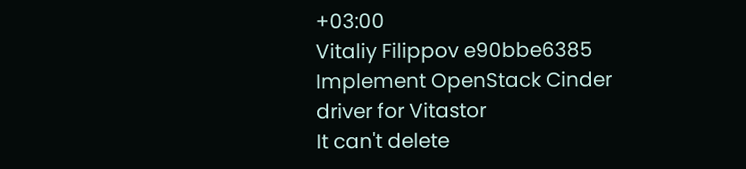+03:00
Vitaliy Filippov e90bbe6385 Implement OpenStack Cinder driver for Vitastor
It can't delete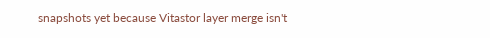snapshots yet because Vitastor layer merge isn't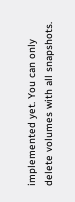implemented yet. You can only delete volumes with all snapshots.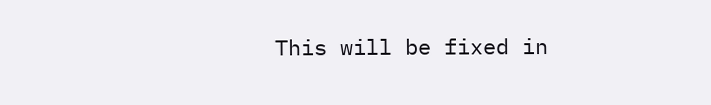This will be fixed in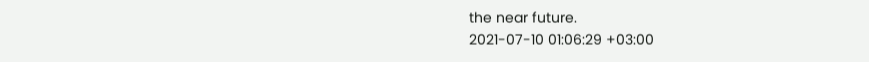the near future.
2021-07-10 01:06:29 +03:00